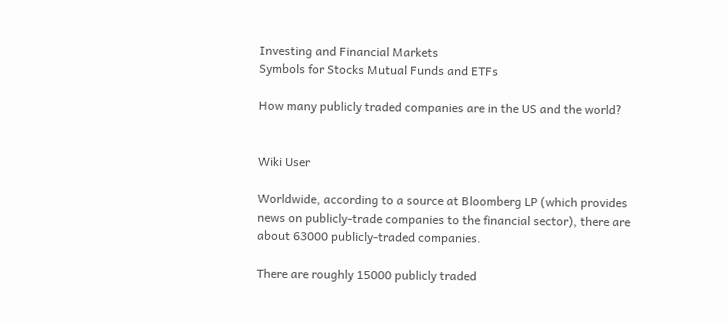Investing and Financial Markets
Symbols for Stocks Mutual Funds and ETFs

How many publicly traded companies are in the US and the world?


Wiki User

Worldwide, according to a source at Bloomberg LP (which provides news on publicly-trade companies to the financial sector), there are about 63000 publicly-traded companies.

There are roughly 15000 publicly traded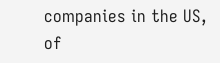companies in the US, of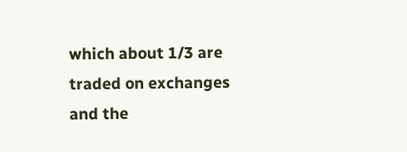which about 1/3 are traded on exchanges and the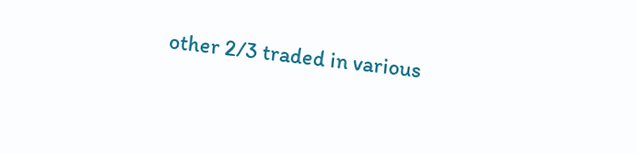other 2/3 traded in various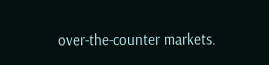over-the-counter markets.